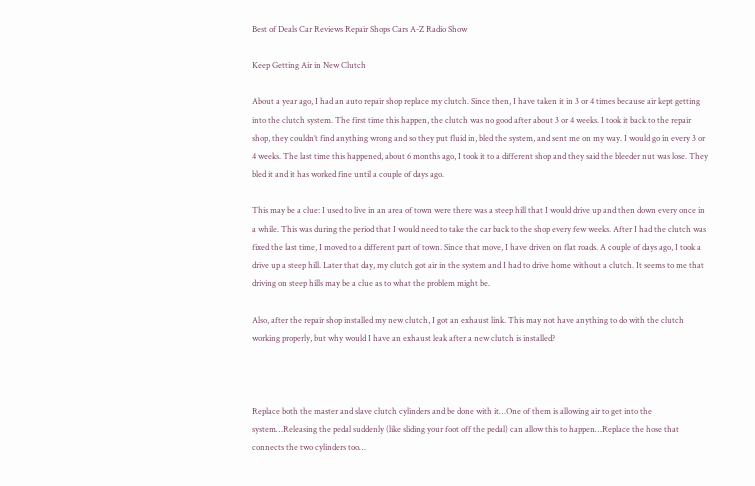Best of Deals Car Reviews Repair Shops Cars A-Z Radio Show

Keep Getting Air in New Clutch

About a year ago, I had an auto repair shop replace my clutch. Since then, I have taken it in 3 or 4 times because air kept getting into the clutch system. The first time this happen, the clutch was no good after about 3 or 4 weeks. I took it back to the repair shop, they couldn’t find anything wrong and so they put fluid in, bled the system, and sent me on my way. I would go in every 3 or 4 weeks. The last time this happened, about 6 months ago, I took it to a different shop and they said the bleeder nut was lose. They bled it and it has worked fine until a couple of days ago.

This may be a clue: I used to live in an area of town were there was a steep hill that I would drive up and then down every once in a while. This was during the period that I would need to take the car back to the shop every few weeks. After I had the clutch was fixed the last time, I moved to a different part of town. Since that move, I have driven on flat roads. A couple of days ago, I took a drive up a steep hill. Later that day, my clutch got air in the system and I had to drive home without a clutch. It seems to me that driving on steep hills may be a clue as to what the problem might be.

Also, after the repair shop installed my new clutch, I got an exhaust link. This may not have anything to do with the clutch working properly, but why would I have an exhaust leak after a new clutch is installed?



Replace both the master and slave clutch cylinders and be done with it…One of them is allowing air to get into the system…Releasing the pedal suddenly (like sliding your foot off the pedal) can allow this to happen…Replace the hose that connects the two cylinders too…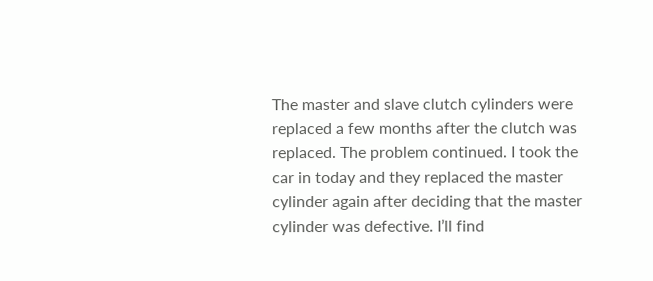The master and slave clutch cylinders were replaced a few months after the clutch was replaced. The problem continued. I took the car in today and they replaced the master cylinder again after deciding that the master cylinder was defective. I’ll find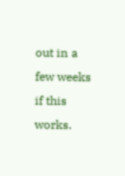out in a few weeks if this works.